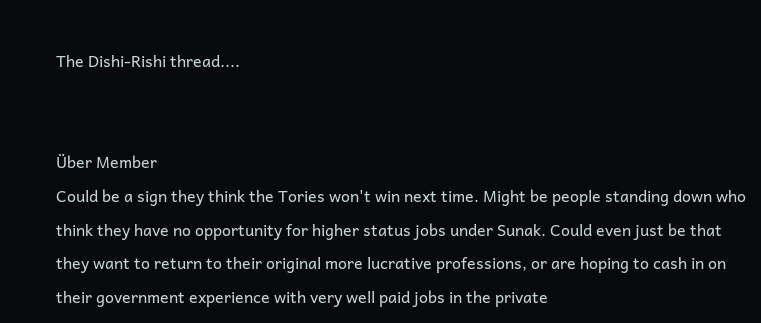The Dishi-Rishi thread....


Über Member
Could be a sign they think the Tories won't win next time. Might be people standing down who think they have no opportunity for higher status jobs under Sunak. Could even just be that they want to return to their original more lucrative professions, or are hoping to cash in on their government experience with very well paid jobs in the private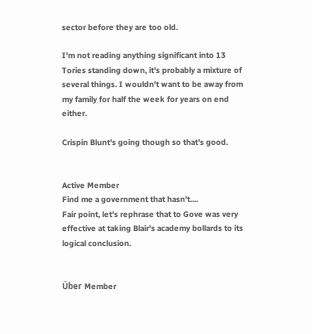sector before they are too old.

I'm not reading anything significant into 13 Tories standing down, it's probably a mixture of several things. I wouldn't want to be away from my family for half the week for years on end either.

Crispin Blunt's going though so that's good.


Active Member
Find me a government that hasn't....
Fair point, let's rephrase that to Gove was very effective at taking Blair's academy bollards to its logical conclusion.


Über Member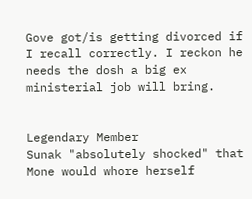Gove got/is getting divorced if I recall correctly. I reckon he needs the dosh a big ex ministerial job will bring.


Legendary Member
Sunak "absolutely shocked" that Mone would whore herself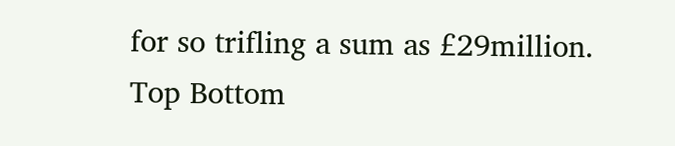for so trifling a sum as £29million.
Top Bottom